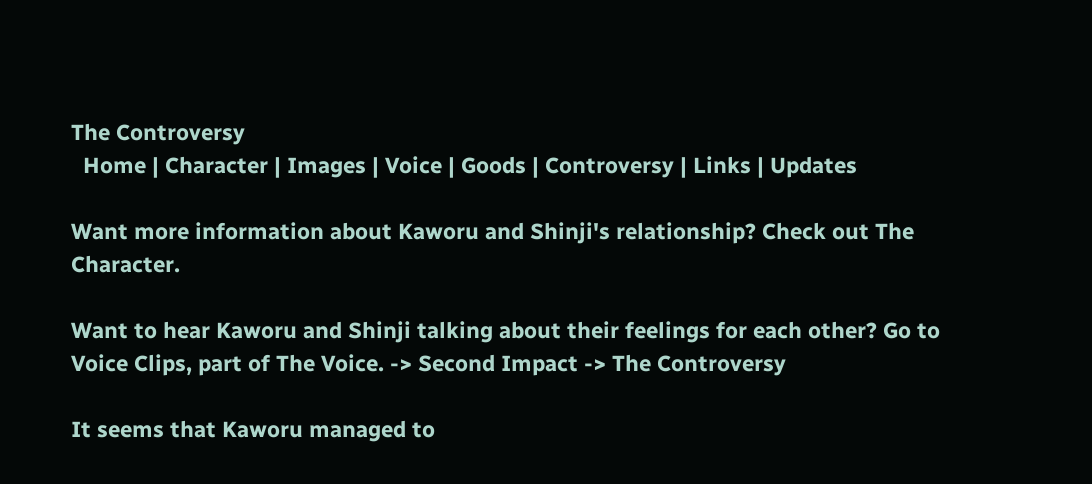The Controversy
  Home | Character | Images | Voice | Goods | Controversy | Links | Updates

Want more information about Kaworu and Shinji's relationship? Check out The Character.

Want to hear Kaworu and Shinji talking about their feelings for each other? Go to Voice Clips, part of The Voice. -> Second Impact -> The Controversy

It seems that Kaworu managed to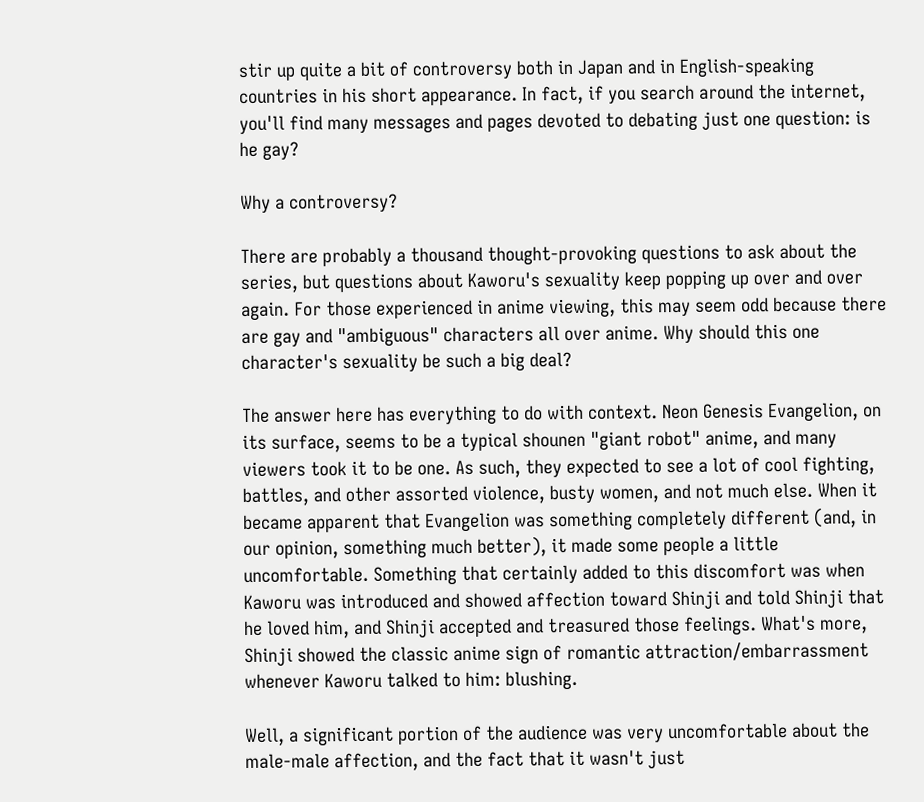stir up quite a bit of controversy both in Japan and in English-speaking countries in his short appearance. In fact, if you search around the internet, you'll find many messages and pages devoted to debating just one question: is he gay?

Why a controversy?

There are probably a thousand thought-provoking questions to ask about the series, but questions about Kaworu's sexuality keep popping up over and over again. For those experienced in anime viewing, this may seem odd because there are gay and "ambiguous" characters all over anime. Why should this one character's sexuality be such a big deal?

The answer here has everything to do with context. Neon Genesis Evangelion, on its surface, seems to be a typical shounen "giant robot" anime, and many viewers took it to be one. As such, they expected to see a lot of cool fighting, battles, and other assorted violence, busty women, and not much else. When it became apparent that Evangelion was something completely different (and, in our opinion, something much better), it made some people a little uncomfortable. Something that certainly added to this discomfort was when Kaworu was introduced and showed affection toward Shinji and told Shinji that he loved him, and Shinji accepted and treasured those feelings. What's more, Shinji showed the classic anime sign of romantic attraction/embarrassment whenever Kaworu talked to him: blushing.

Well, a significant portion of the audience was very uncomfortable about the male-male affection, and the fact that it wasn't just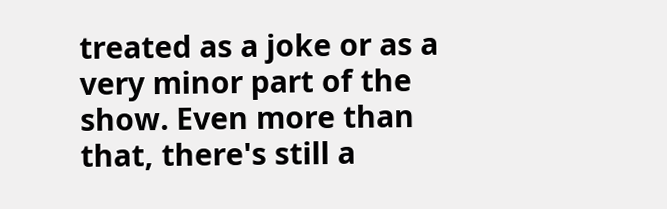treated as a joke or as a very minor part of the show. Even more than that, there's still a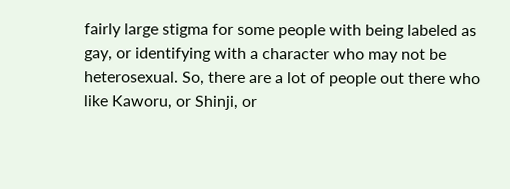fairly large stigma for some people with being labeled as gay, or identifying with a character who may not be heterosexual. So, there are a lot of people out there who like Kaworu, or Shinji, or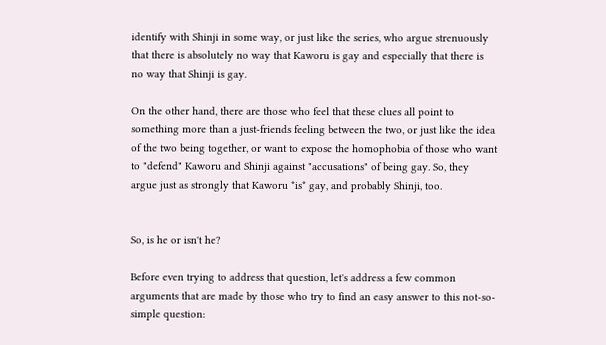identify with Shinji in some way, or just like the series, who argue strenuously that there is absolutely no way that Kaworu is gay and especially that there is no way that Shinji is gay.

On the other hand, there are those who feel that these clues all point to something more than a just-friends feeling between the two, or just like the idea of the two being together, or want to expose the homophobia of those who want to "defend" Kaworu and Shinji against "accusations" of being gay. So, they argue just as strongly that Kaworu *is* gay, and probably Shinji, too.


So, is he or isn't he?

Before even trying to address that question, let's address a few common arguments that are made by those who try to find an easy answer to this not-so-simple question: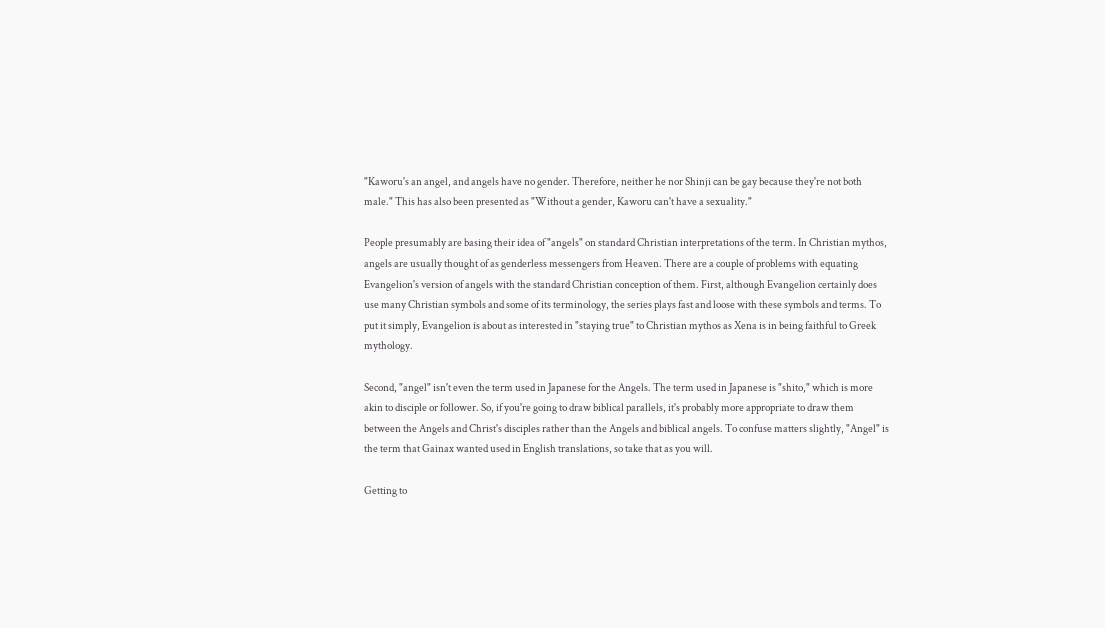"Kaworu's an angel, and angels have no gender. Therefore, neither he nor Shinji can be gay because they're not both male." This has also been presented as "Without a gender, Kaworu can't have a sexuality."

People presumably are basing their idea of "angels" on standard Christian interpretations of the term. In Christian mythos, angels are usually thought of as genderless messengers from Heaven. There are a couple of problems with equating Evangelion's version of angels with the standard Christian conception of them. First, although Evangelion certainly does use many Christian symbols and some of its terminology, the series plays fast and loose with these symbols and terms. To put it simply, Evangelion is about as interested in "staying true" to Christian mythos as Xena is in being faithful to Greek mythology.

Second, "angel" isn't even the term used in Japanese for the Angels. The term used in Japanese is "shito," which is more akin to disciple or follower. So, if you're going to draw biblical parallels, it's probably more appropriate to draw them between the Angels and Christ's disciples rather than the Angels and biblical angels. To confuse matters slightly, "Angel" is the term that Gainax wanted used in English translations, so take that as you will.

Getting to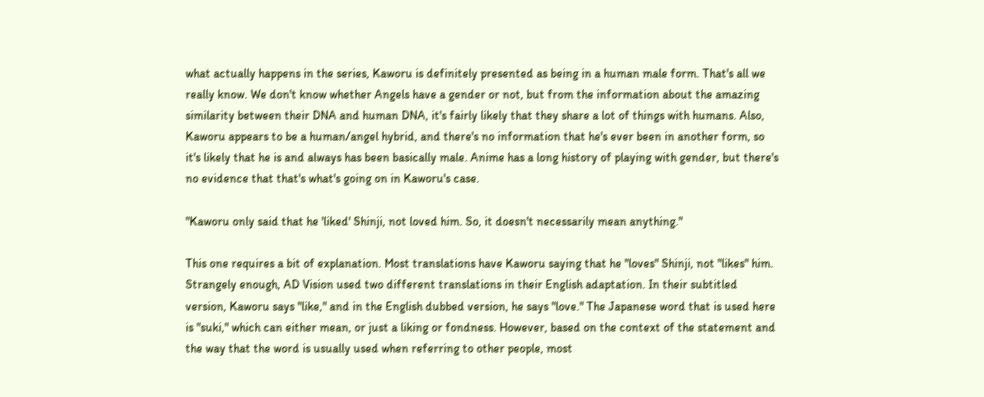what actually happens in the series, Kaworu is definitely presented as being in a human male form. That's all we really know. We don't know whether Angels have a gender or not, but from the information about the amazing similarity between their DNA and human DNA, it's fairly likely that they share a lot of things with humans. Also, Kaworu appears to be a human/angel hybrid, and there's no information that he's ever been in another form, so it's likely that he is and always has been basically male. Anime has a long history of playing with gender, but there's no evidence that that's what's going on in Kaworu's case.

"Kaworu only said that he 'liked' Shinji, not loved him. So, it doesn't necessarily mean anything."

This one requires a bit of explanation. Most translations have Kaworu saying that he "loves" Shinji, not "likes" him. Strangely enough, AD Vision used two different translations in their English adaptation. In their subtitled version, Kaworu says "like," and in the English dubbed version, he says "love." The Japanese word that is used here is "suki," which can either mean, or just a liking or fondness. However, based on the context of the statement and the way that the word is usually used when referring to other people, most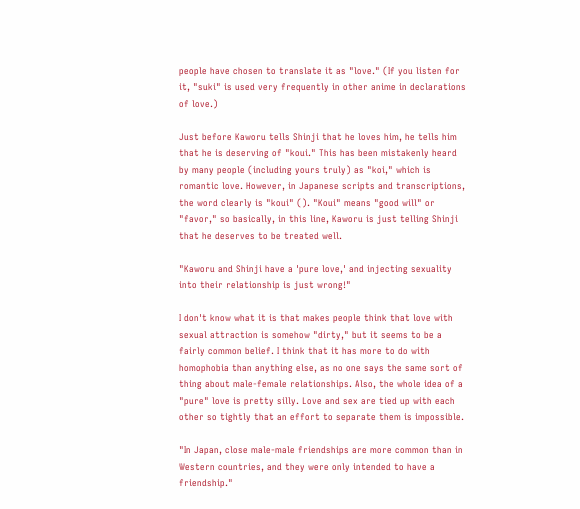people have chosen to translate it as "love." (If you listen for it, "suki" is used very frequently in other anime in declarations of love.)

Just before Kaworu tells Shinji that he loves him, he tells him that he is deserving of "koui." This has been mistakenly heard by many people (including yours truly) as "koi," which is romantic love. However, in Japanese scripts and transcriptions, the word clearly is "koui" (). "Koui" means "good will" or "favor," so basically, in this line, Kaworu is just telling Shinji that he deserves to be treated well.

"Kaworu and Shinji have a 'pure love,' and injecting sexuality into their relationship is just wrong!"

I don't know what it is that makes people think that love with sexual attraction is somehow "dirty," but it seems to be a fairly common belief. I think that it has more to do with homophobia than anything else, as no one says the same sort of thing about male-female relationships. Also, the whole idea of a "pure" love is pretty silly. Love and sex are tied up with each other so tightly that an effort to separate them is impossible.

"In Japan, close male-male friendships are more common than in Western countries, and they were only intended to have a friendship."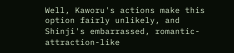Well, Kaworu's actions make this option fairly unlikely, and Shinji's embarrassed, romantic-attraction-like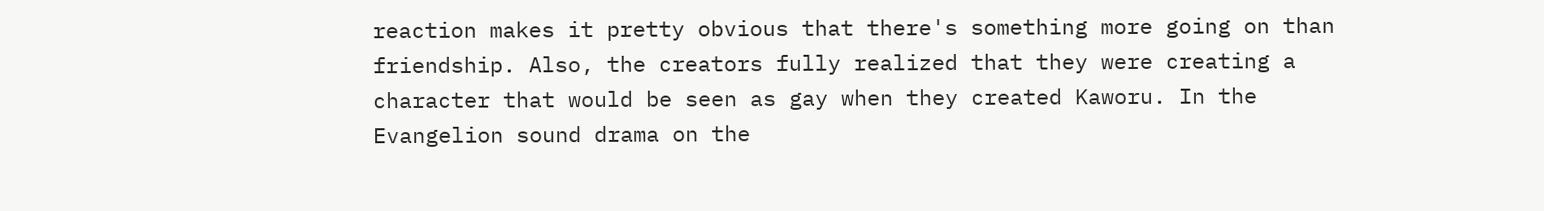reaction makes it pretty obvious that there's something more going on than friendship. Also, the creators fully realized that they were creating a character that would be seen as gay when they created Kaworu. In the Evangelion sound drama on the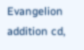Evangelion addition cd,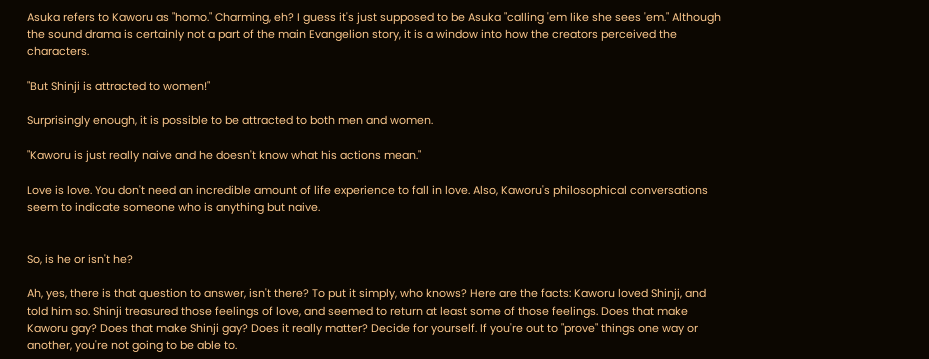Asuka refers to Kaworu as "homo." Charming, eh? I guess it's just supposed to be Asuka "calling 'em like she sees 'em." Although the sound drama is certainly not a part of the main Evangelion story, it is a window into how the creators perceived the characters.

"But Shinji is attracted to women!"

Surprisingly enough, it is possible to be attracted to both men and women.

"Kaworu is just really naive and he doesn't know what his actions mean."

Love is love. You don't need an incredible amount of life experience to fall in love. Also, Kaworu's philosophical conversations seem to indicate someone who is anything but naive.


So, is he or isn't he?

Ah, yes, there is that question to answer, isn't there? To put it simply, who knows? Here are the facts: Kaworu loved Shinji, and told him so. Shinji treasured those feelings of love, and seemed to return at least some of those feelings. Does that make Kaworu gay? Does that make Shinji gay? Does it really matter? Decide for yourself. If you're out to "prove" things one way or another, you're not going to be able to.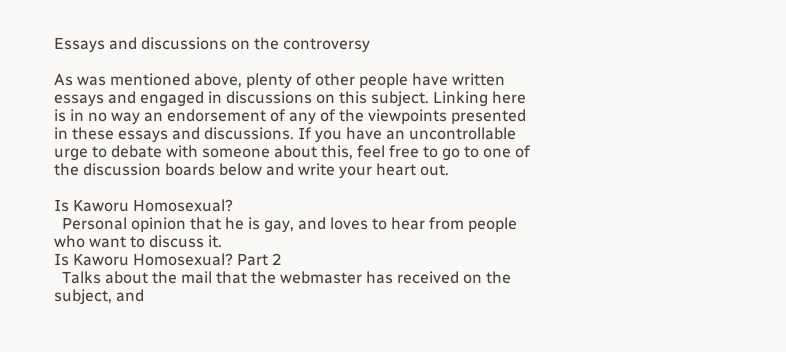Essays and discussions on the controversy

As was mentioned above, plenty of other people have written essays and engaged in discussions on this subject. Linking here is in no way an endorsement of any of the viewpoints presented in these essays and discussions. If you have an uncontrollable urge to debate with someone about this, feel free to go to one of the discussion boards below and write your heart out.

Is Kaworu Homosexual?
  Personal opinion that he is gay, and loves to hear from people who want to discuss it.
Is Kaworu Homosexual? Part 2
  Talks about the mail that the webmaster has received on the subject, and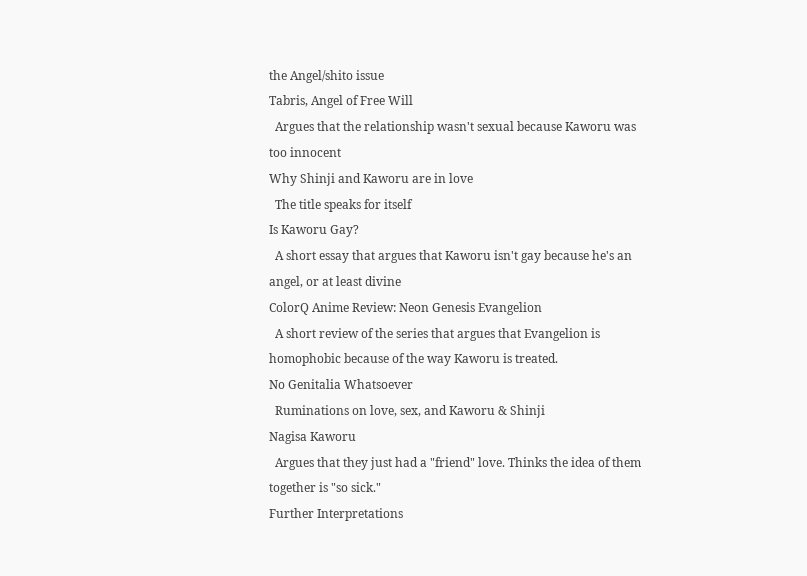the Angel/shito issue
Tabris, Angel of Free Will
  Argues that the relationship wasn't sexual because Kaworu was too innocent
Why Shinji and Kaworu are in love
  The title speaks for itself
Is Kaworu Gay?
  A short essay that argues that Kaworu isn't gay because he's an angel, or at least divine
ColorQ Anime Review: Neon Genesis Evangelion
  A short review of the series that argues that Evangelion is homophobic because of the way Kaworu is treated.
No Genitalia Whatsoever
  Ruminations on love, sex, and Kaworu & Shinji
Nagisa Kaworu
  Argues that they just had a "friend" love. Thinks the idea of them together is "so sick."
Further Interpretations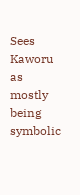Sees Kaworu as mostly being symbolic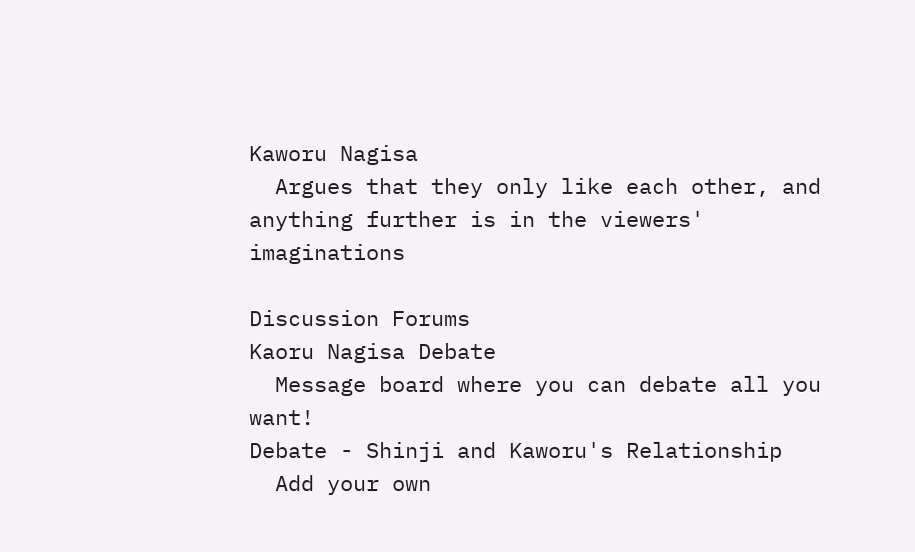Kaworu Nagisa
  Argues that they only like each other, and anything further is in the viewers' imaginations

Discussion Forums
Kaoru Nagisa Debate
  Message board where you can debate all you want!
Debate - Shinji and Kaworu's Relationship
  Add your own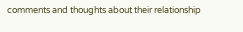comments and thoughts about their relationship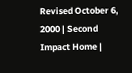Revised October 6, 2000 | Second Impact Home |